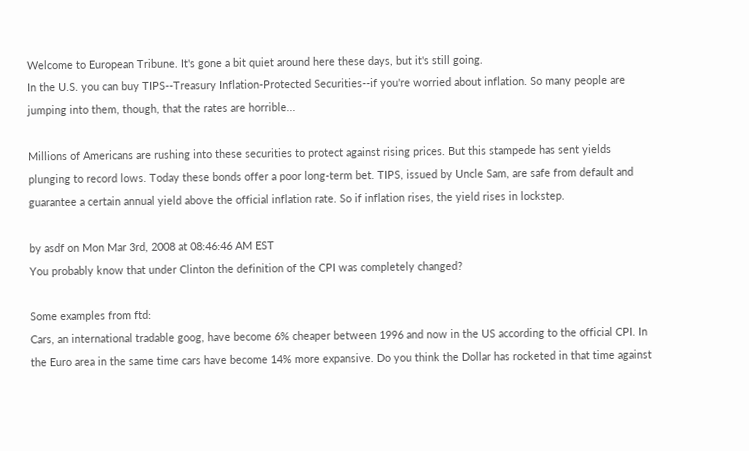Welcome to European Tribune. It's gone a bit quiet around here these days, but it's still going.
In the U.S. you can buy TIPS--Treasury Inflation-Protected Securities--if you're worried about inflation. So many people are jumping into them, though, that the rates are horrible...

Millions of Americans are rushing into these securities to protect against rising prices. But this stampede has sent yields plunging to record lows. Today these bonds offer a poor long-term bet. TIPS, issued by Uncle Sam, are safe from default and guarantee a certain annual yield above the official inflation rate. So if inflation rises, the yield rises in lockstep.

by asdf on Mon Mar 3rd, 2008 at 08:46:46 AM EST
You probably know that under Clinton the definition of the CPI was completely changed?

Some examples from ftd:
Cars, an international tradable goog, have become 6% cheaper between 1996 and now in the US according to the official CPI. In the Euro area in the same time cars have become 14% more expansive. Do you think the Dollar has rocketed in that time against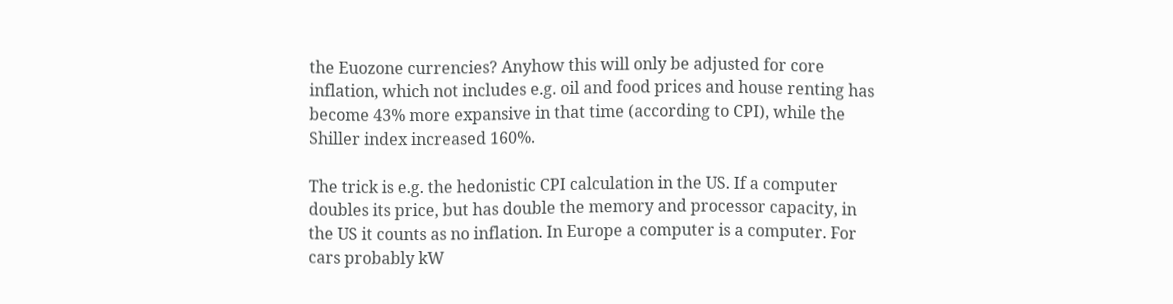the Euozone currencies? Anyhow this will only be adjusted for core inflation, which not includes e.g. oil and food prices and house renting has become 43% more expansive in that time (according to CPI), while the Shiller index increased 160%.

The trick is e.g. the hedonistic CPI calculation in the US. If a computer doubles its price, but has double the memory and processor capacity, in the US it counts as no inflation. In Europe a computer is a computer. For cars probably kW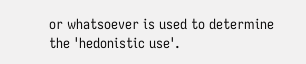or whatsoever is used to determine the 'hedonistic use'.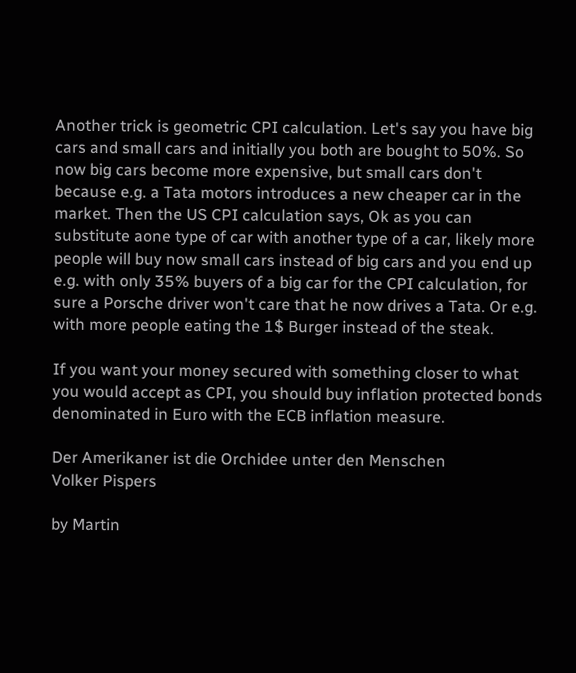Another trick is geometric CPI calculation. Let's say you have big cars and small cars and initially you both are bought to 50%. So now big cars become more expensive, but small cars don't because e.g. a Tata motors introduces a new cheaper car in the market. Then the US CPI calculation says, Ok as you can substitute aone type of car with another type of a car, likely more people will buy now small cars instead of big cars and you end up e.g. with only 35% buyers of a big car for the CPI calculation, for sure a Porsche driver won't care that he now drives a Tata. Or e.g. with more people eating the 1$ Burger instead of the steak.

If you want your money secured with something closer to what you would accept as CPI, you should buy inflation protected bonds denominated in Euro with the ECB inflation measure.

Der Amerikaner ist die Orchidee unter den Menschen
Volker Pispers

by Martin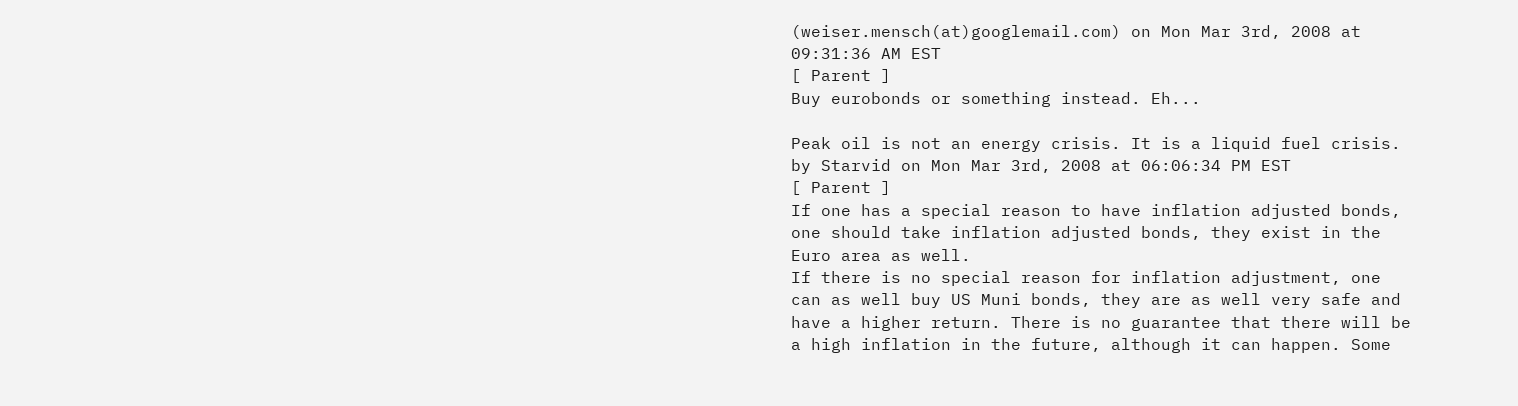(weiser.mensch(at)googlemail.com) on Mon Mar 3rd, 2008 at 09:31:36 AM EST
[ Parent ]
Buy eurobonds or something instead. Eh...

Peak oil is not an energy crisis. It is a liquid fuel crisis.
by Starvid on Mon Mar 3rd, 2008 at 06:06:34 PM EST
[ Parent ]
If one has a special reason to have inflation adjusted bonds, one should take inflation adjusted bonds, they exist in the Euro area as well.
If there is no special reason for inflation adjustment, one can as well buy US Muni bonds, they are as well very safe and have a higher return. There is no guarantee that there will be a high inflation in the future, although it can happen. Some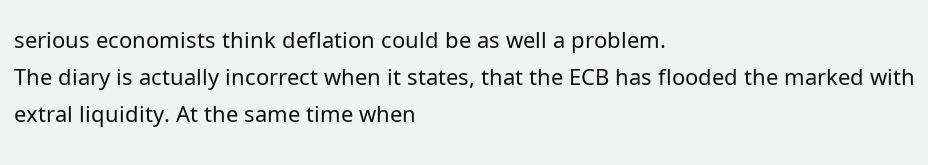serious economists think deflation could be as well a problem.
The diary is actually incorrect when it states, that the ECB has flooded the marked with extral liquidity. At the same time when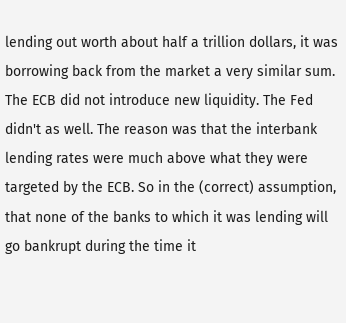lending out worth about half a trillion dollars, it was borrowing back from the market a very similar sum. The ECB did not introduce new liquidity. The Fed didn't as well. The reason was that the interbank lending rates were much above what they were targeted by the ECB. So in the (correct) assumption, that none of the banks to which it was lending will go bankrupt during the time it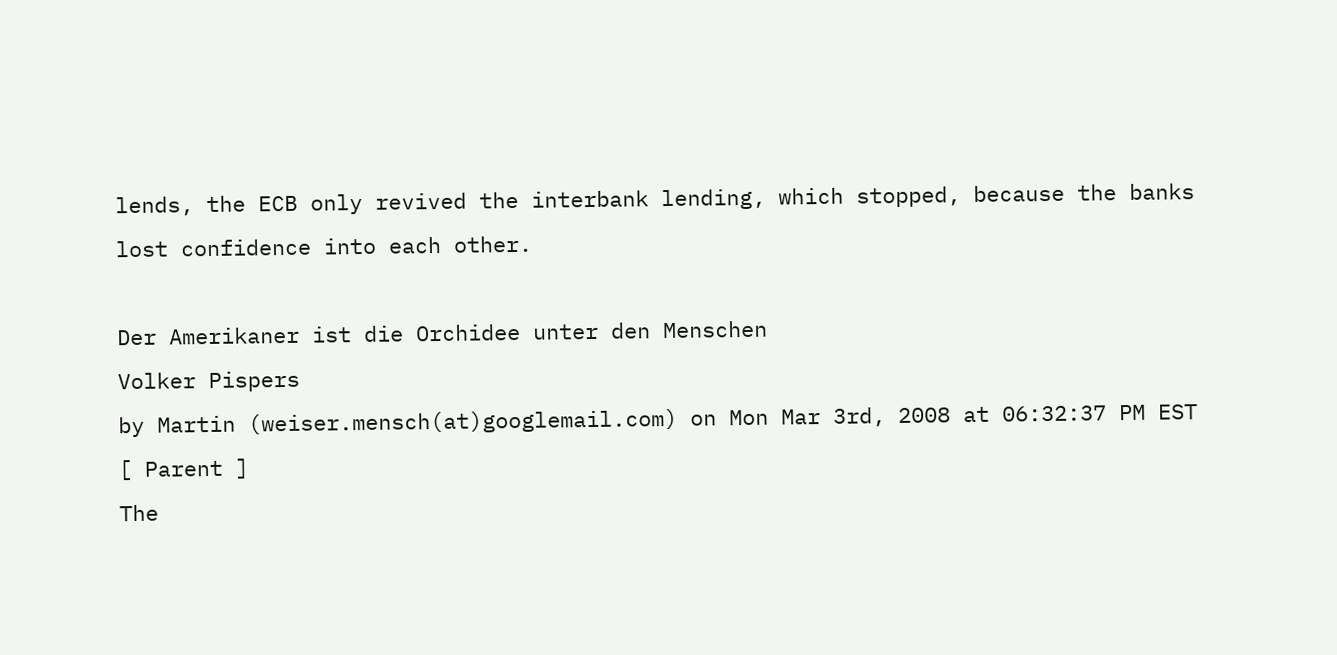lends, the ECB only revived the interbank lending, which stopped, because the banks lost confidence into each other.

Der Amerikaner ist die Orchidee unter den Menschen
Volker Pispers
by Martin (weiser.mensch(at)googlemail.com) on Mon Mar 3rd, 2008 at 06:32:37 PM EST
[ Parent ]
The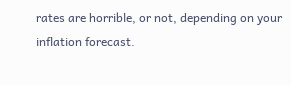rates are horrible, or not, depending on your inflation forecast.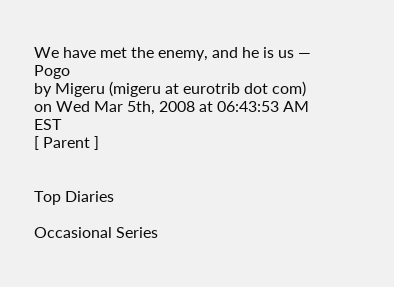We have met the enemy, and he is us — Pogo
by Migeru (migeru at eurotrib dot com) on Wed Mar 5th, 2008 at 06:43:53 AM EST
[ Parent ]


Top Diaries

Occasional Series